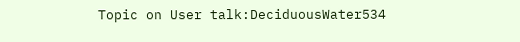Topic on User talk:DeciduousWater534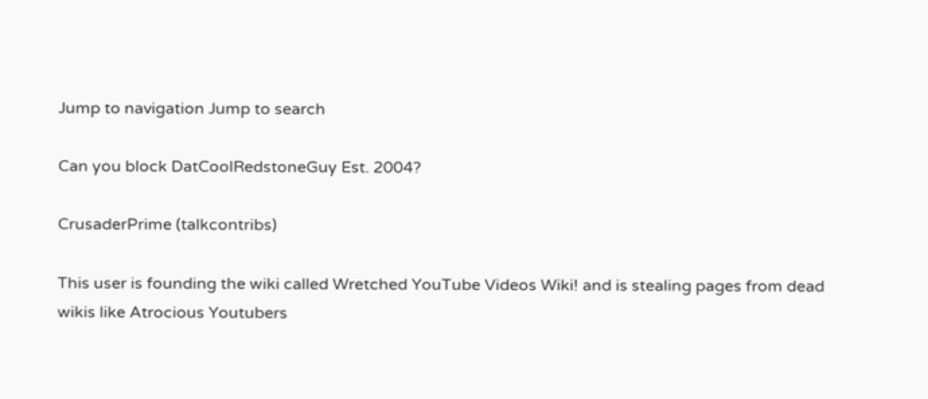Jump to navigation Jump to search

Can you block DatCoolRedstoneGuy Est. 2004?

CrusaderPrime (talkcontribs)

This user is founding the wiki called Wretched YouTube Videos Wiki! and is stealing pages from dead wikis like Atrocious Youtubers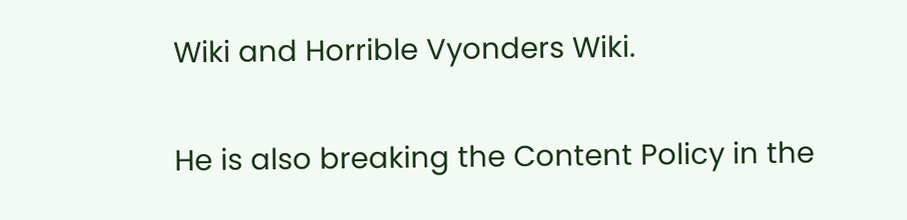Wiki and Horrible Vyonders Wiki.

He is also breaking the Content Policy in the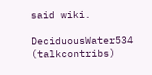said wiki.

DeciduousWater534 (talkcontribs)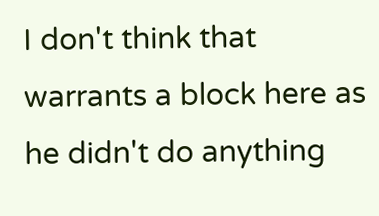I don't think that warrants a block here as he didn't do anything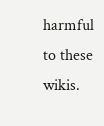harmful to these wikis.